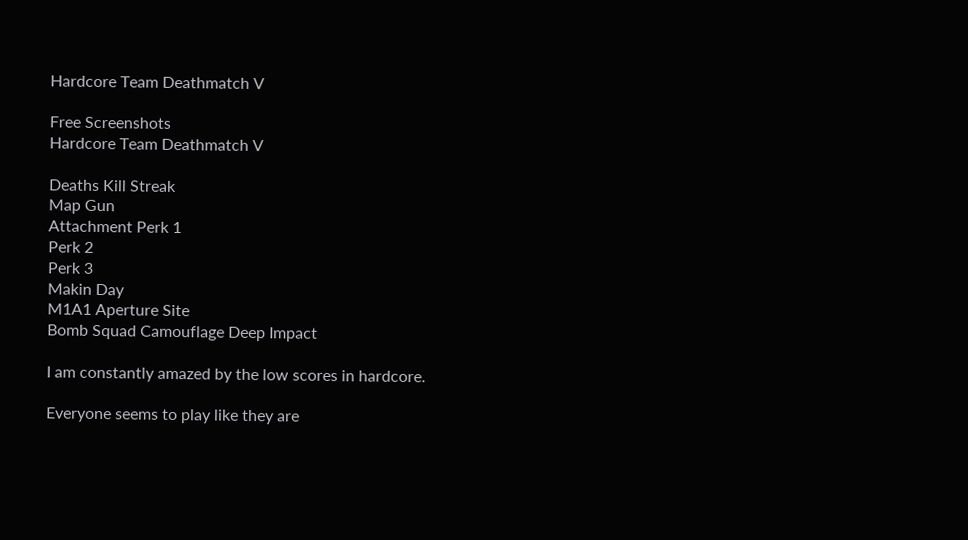Hardcore Team Deathmatch V

Free Screenshots
Hardcore Team Deathmatch V

Deaths Kill Streak
Map Gun
Attachment Perk 1
Perk 2
Perk 3
Makin Day
M1A1 Aperture Site
Bomb Squad Camouflage Deep Impact

I am constantly amazed by the low scores in hardcore.

Everyone seems to play like they are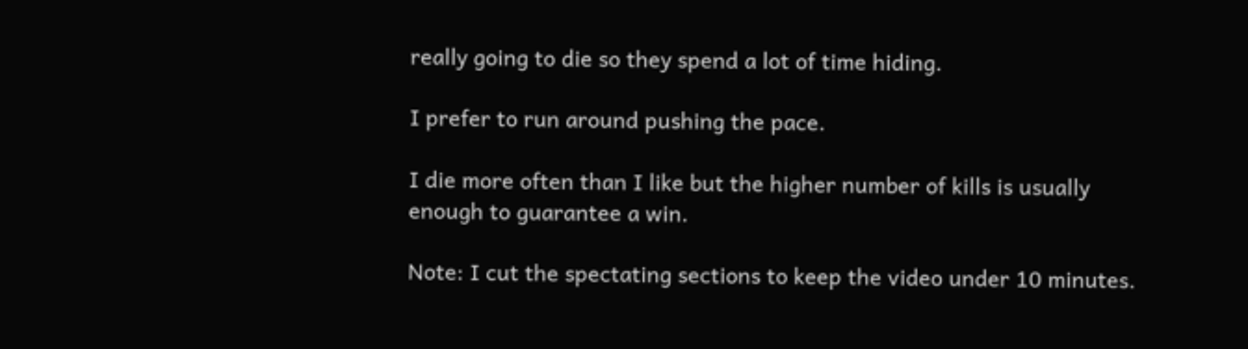really going to die so they spend a lot of time hiding.

I prefer to run around pushing the pace.

I die more often than I like but the higher number of kills is usually enough to guarantee a win.

Note: I cut the spectating sections to keep the video under 10 minutes.